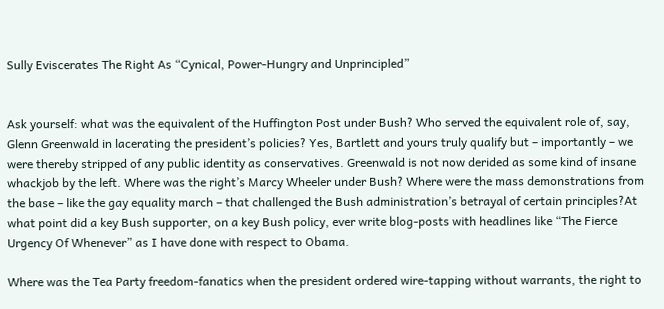Sully Eviscerates The Right As “Cynical, Power-Hungry and Unprincipled”


Ask yourself: what was the equivalent of the Huffington Post under Bush? Who served the equivalent role of, say, Glenn Greenwald in lacerating the president’s policies? Yes, Bartlett and yours truly qualify but – importantly – we were thereby stripped of any public identity as conservatives. Greenwald is not now derided as some kind of insane whackjob by the left. Where was the right’s Marcy Wheeler under Bush? Where were the mass demonstrations from the base – like the gay equality march – that challenged the Bush administration’s betrayal of certain principles?At what point did a key Bush supporter, on a key Bush policy, ever write blog-posts with headlines like “The Fierce Urgency Of Whenever” as I have done with respect to Obama.

Where was the Tea Party freedom-fanatics when the president ordered wire-tapping without warrants, the right to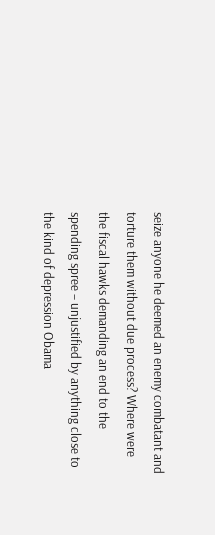seize anyone he deemed an enemy combatant and torture them without due process? Where were the fiscal hawks demanding an end to the spending spree – unjustified by anything close to the kind of depression Obama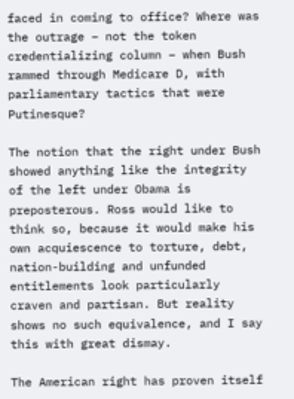faced in coming to office? Where was the outrage – not the token credentializing column – when Bush rammed through Medicare D, with parliamentary tactics that were Putinesque?

The notion that the right under Bush showed anything like the integrity of the left under Obama is preposterous. Ross would like to think so, because it would make his own acquiescence to torture, debt, nation-building and unfunded entitlements look particularly craven and partisan. But reality shows no such equivalence, and I say this with great dismay.

The American right has proven itself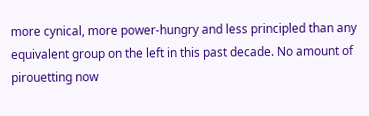more cynical, more power-hungry and less principled than any equivalent group on the left in this past decade. No amount of pirouetting now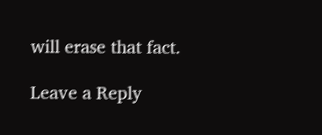will erase that fact.

Leave a Reply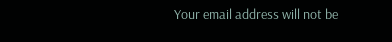Your email address will not be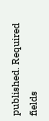published. Required fields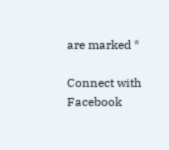are marked *

Connect with Facebook